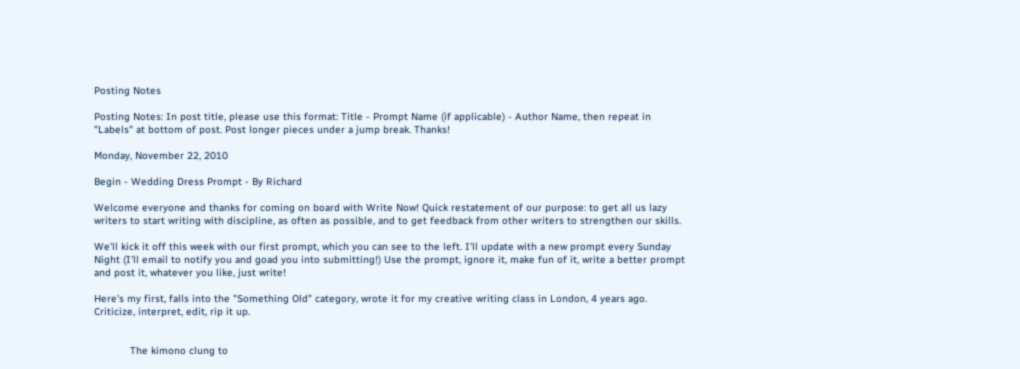Posting Notes

Posting Notes: In post title, please use this format: Title - Prompt Name (if applicable) - Author Name, then repeat in "Labels" at bottom of post. Post longer pieces under a jump break. Thanks!

Monday, November 22, 2010

Begin - Wedding Dress Prompt - By Richard

Welcome everyone and thanks for coming on board with Write Now! Quick restatement of our purpose: to get all us lazy writers to start writing with discipline, as often as possible, and to get feedback from other writers to strengthen our skills.

We'll kick it off this week with our first prompt, which you can see to the left. I'll update with a new prompt every Sunday Night (I'll email to notify you and goad you into submitting!) Use the prompt, ignore it, make fun of it, write a better prompt and post it, whatever you like, just write!

Here's my first, falls into the "Something Old" category, wrote it for my creative writing class in London, 4 years ago. Criticize, interpret, edit, rip it up.


            The kimono clung to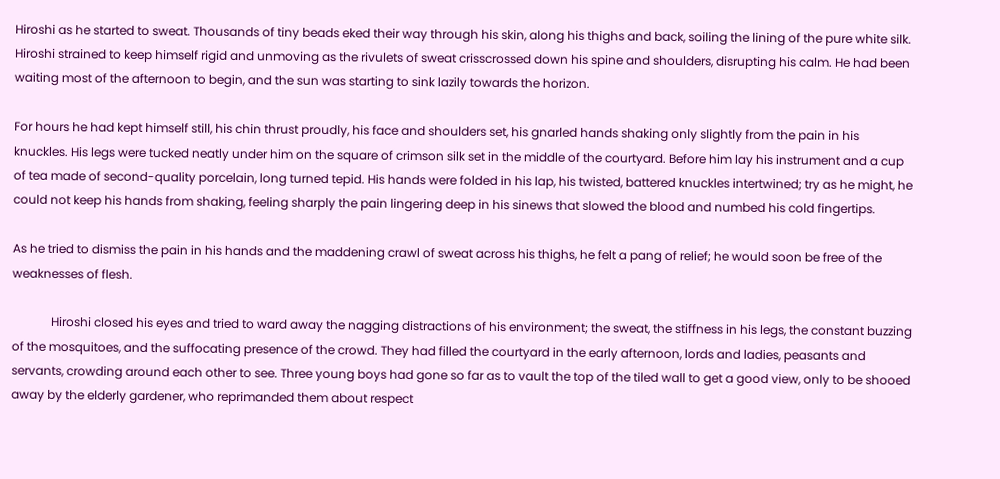Hiroshi as he started to sweat. Thousands of tiny beads eked their way through his skin, along his thighs and back, soiling the lining of the pure white silk. Hiroshi strained to keep himself rigid and unmoving as the rivulets of sweat crisscrossed down his spine and shoulders, disrupting his calm. He had been waiting most of the afternoon to begin, and the sun was starting to sink lazily towards the horizon.

For hours he had kept himself still, his chin thrust proudly, his face and shoulders set, his gnarled hands shaking only slightly from the pain in his knuckles. His legs were tucked neatly under him on the square of crimson silk set in the middle of the courtyard. Before him lay his instrument and a cup of tea made of second-quality porcelain, long turned tepid. His hands were folded in his lap, his twisted, battered knuckles intertwined; try as he might, he could not keep his hands from shaking, feeling sharply the pain lingering deep in his sinews that slowed the blood and numbed his cold fingertips.

As he tried to dismiss the pain in his hands and the maddening crawl of sweat across his thighs, he felt a pang of relief; he would soon be free of the weaknesses of flesh.

             Hiroshi closed his eyes and tried to ward away the nagging distractions of his environment; the sweat, the stiffness in his legs, the constant buzzing of the mosquitoes, and the suffocating presence of the crowd. They had filled the courtyard in the early afternoon, lords and ladies, peasants and servants, crowding around each other to see. Three young boys had gone so far as to vault the top of the tiled wall to get a good view, only to be shooed away by the elderly gardener, who reprimanded them about respect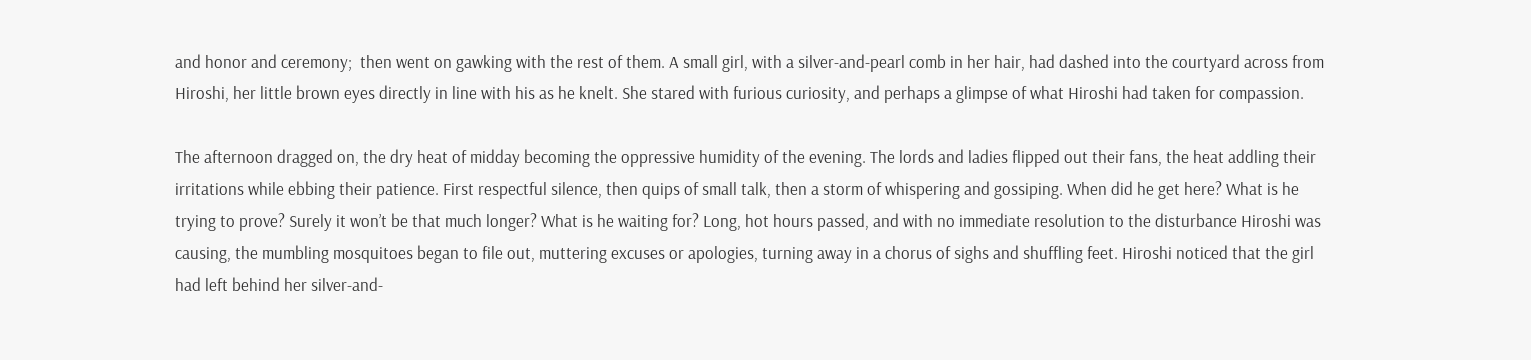and honor and ceremony;  then went on gawking with the rest of them. A small girl, with a silver-and-pearl comb in her hair, had dashed into the courtyard across from Hiroshi, her little brown eyes directly in line with his as he knelt. She stared with furious curiosity, and perhaps a glimpse of what Hiroshi had taken for compassion.

The afternoon dragged on, the dry heat of midday becoming the oppressive humidity of the evening. The lords and ladies flipped out their fans, the heat addling their irritations while ebbing their patience. First respectful silence, then quips of small talk, then a storm of whispering and gossiping. When did he get here? What is he trying to prove? Surely it won’t be that much longer? What is he waiting for? Long, hot hours passed, and with no immediate resolution to the disturbance Hiroshi was causing, the mumbling mosquitoes began to file out, muttering excuses or apologies, turning away in a chorus of sighs and shuffling feet. Hiroshi noticed that the girl had left behind her silver-and-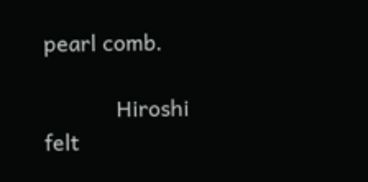pearl comb.

            Hiroshi felt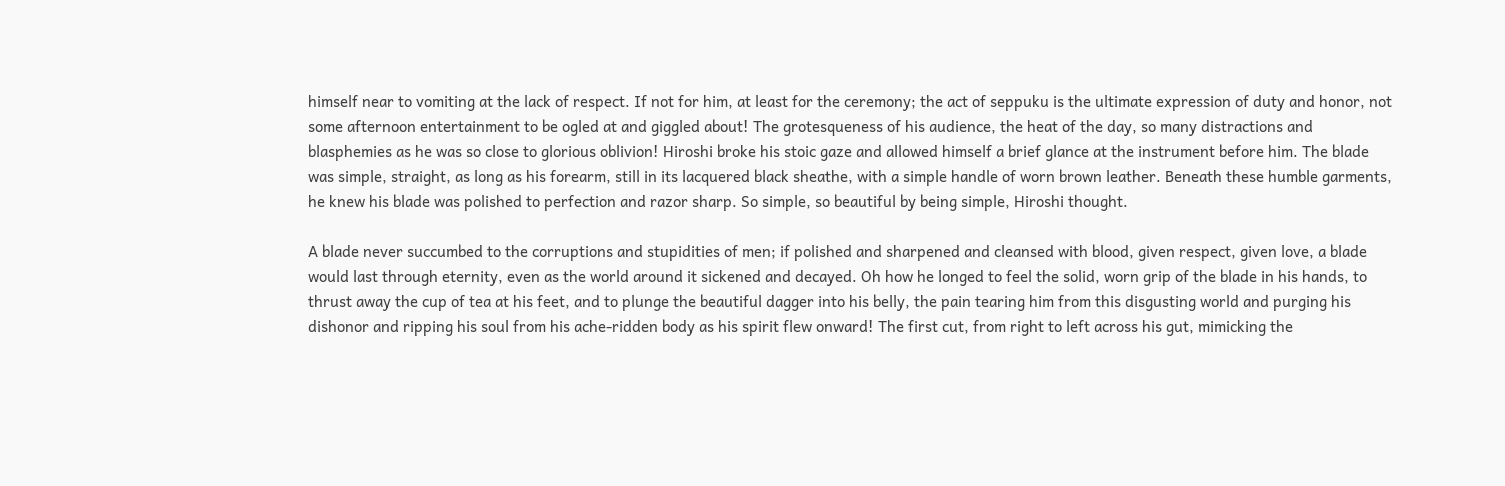himself near to vomiting at the lack of respect. If not for him, at least for the ceremony; the act of seppuku is the ultimate expression of duty and honor, not some afternoon entertainment to be ogled at and giggled about! The grotesqueness of his audience, the heat of the day, so many distractions and blasphemies as he was so close to glorious oblivion! Hiroshi broke his stoic gaze and allowed himself a brief glance at the instrument before him. The blade was simple, straight, as long as his forearm, still in its lacquered black sheathe, with a simple handle of worn brown leather. Beneath these humble garments, he knew his blade was polished to perfection and razor sharp. So simple, so beautiful by being simple, Hiroshi thought.

A blade never succumbed to the corruptions and stupidities of men; if polished and sharpened and cleansed with blood, given respect, given love, a blade would last through eternity, even as the world around it sickened and decayed. Oh how he longed to feel the solid, worn grip of the blade in his hands, to thrust away the cup of tea at his feet, and to plunge the beautiful dagger into his belly, the pain tearing him from this disgusting world and purging his dishonor and ripping his soul from his ache-ridden body as his spirit flew onward! The first cut, from right to left across his gut, mimicking the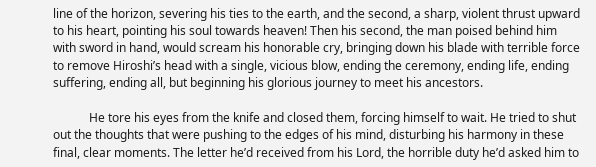line of the horizon, severing his ties to the earth, and the second, a sharp, violent thrust upward to his heart, pointing his soul towards heaven! Then his second, the man poised behind him with sword in hand, would scream his honorable cry, bringing down his blade with terrible force to remove Hiroshi’s head with a single, vicious blow, ending the ceremony, ending life, ending suffering, ending all, but beginning his glorious journey to meet his ancestors.

            He tore his eyes from the knife and closed them, forcing himself to wait. He tried to shut out the thoughts that were pushing to the edges of his mind, disturbing his harmony in these final, clear moments. The letter he’d received from his Lord, the horrible duty he’d asked him to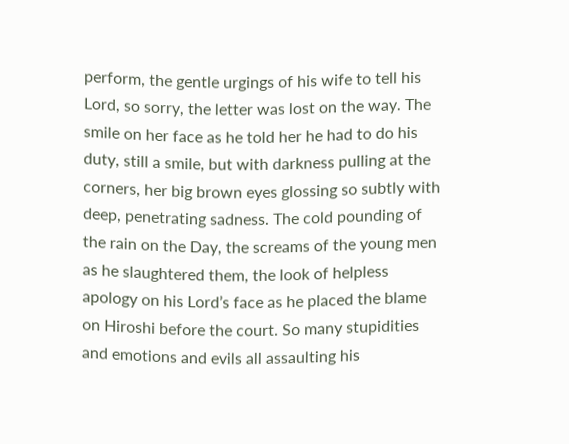perform, the gentle urgings of his wife to tell his Lord, so sorry, the letter was lost on the way. The smile on her face as he told her he had to do his duty, still a smile, but with darkness pulling at the corners, her big brown eyes glossing so subtly with deep, penetrating sadness. The cold pounding of the rain on the Day, the screams of the young men as he slaughtered them, the look of helpless apology on his Lord’s face as he placed the blame on Hiroshi before the court. So many stupidities and emotions and evils all assaulting his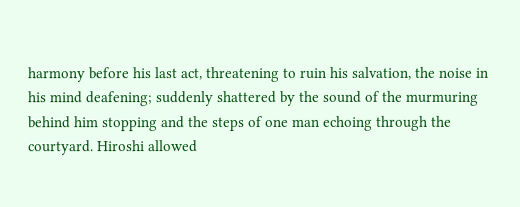harmony before his last act, threatening to ruin his salvation, the noise in his mind deafening; suddenly shattered by the sound of the murmuring behind him stopping and the steps of one man echoing through the courtyard. Hiroshi allowed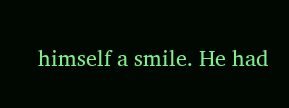himself a smile. He had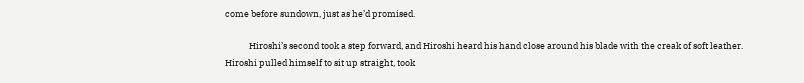come before sundown, just as he’d promised.

            Hiroshi’s second took a step forward, and Hiroshi heard his hand close around his blade with the creak of soft leather. Hiroshi pulled himself to sit up straight, took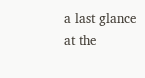a last glance at the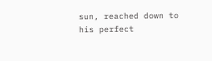sun, reached down to his perfect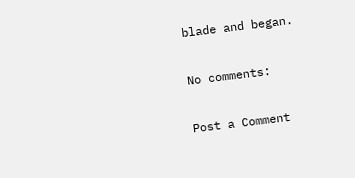blade and began.

No comments:

Post a Comment